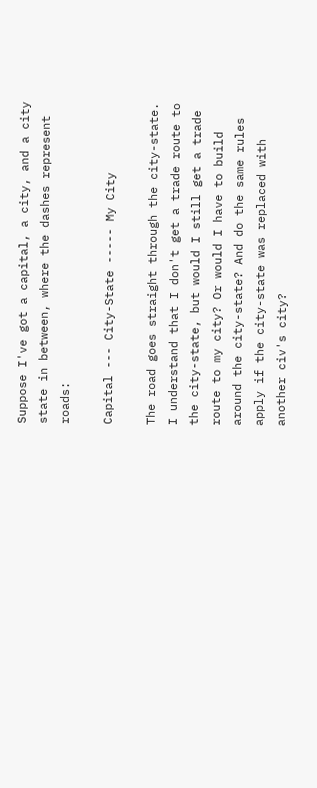Suppose I've got a capital, a city, and a city state in between, where the dashes represent roads:

Capital --- City-State ----- My City

The road goes straight through the city-state. I understand that I don't get a trade route to the city-state, but would I still get a trade route to my city? Or would I have to build around the city-state? And do the same rules apply if the city-state was replaced with another civ's city?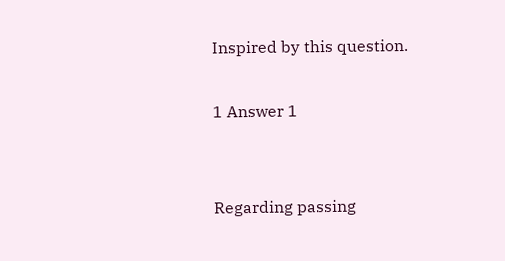Inspired by this question.

1 Answer 1


Regarding passing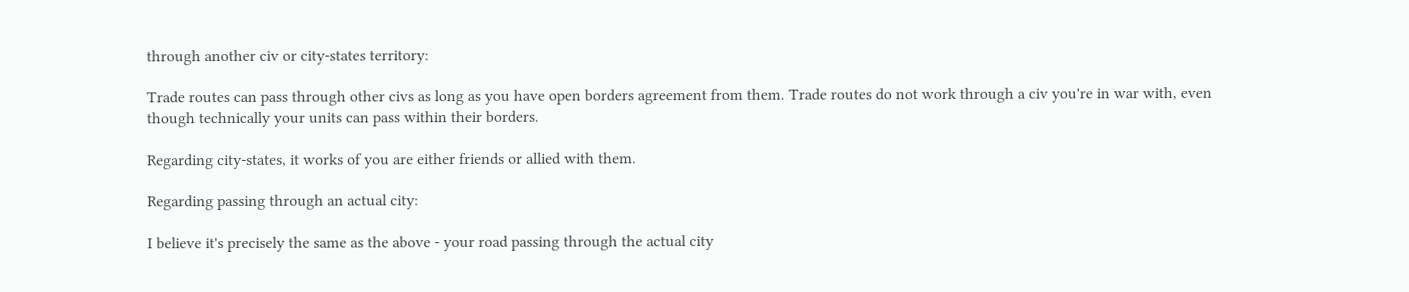through another civ or city-states territory:

Trade routes can pass through other civs as long as you have open borders agreement from them. Trade routes do not work through a civ you're in war with, even though technically your units can pass within their borders.

Regarding city-states, it works of you are either friends or allied with them.

Regarding passing through an actual city:

I believe it's precisely the same as the above - your road passing through the actual city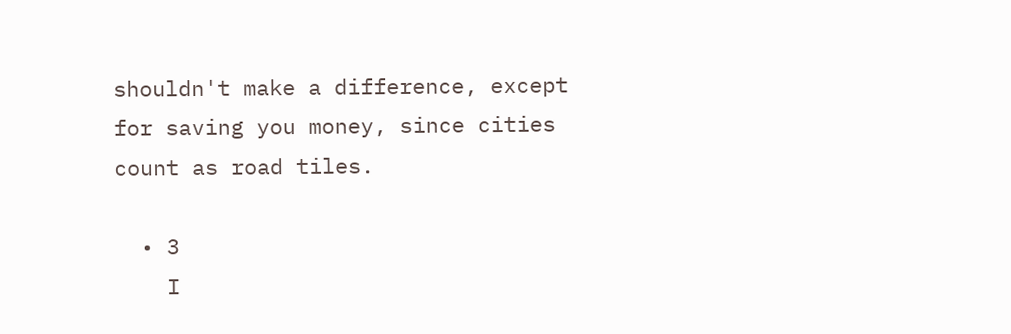shouldn't make a difference, except for saving you money, since cities count as road tiles.

  • 3
    I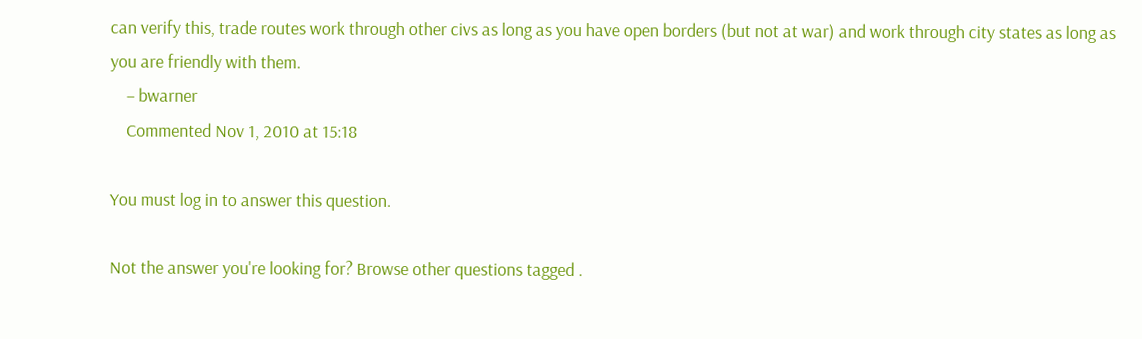can verify this, trade routes work through other civs as long as you have open borders (but not at war) and work through city states as long as you are friendly with them.
    – bwarner
    Commented Nov 1, 2010 at 15:18

You must log in to answer this question.

Not the answer you're looking for? Browse other questions tagged .